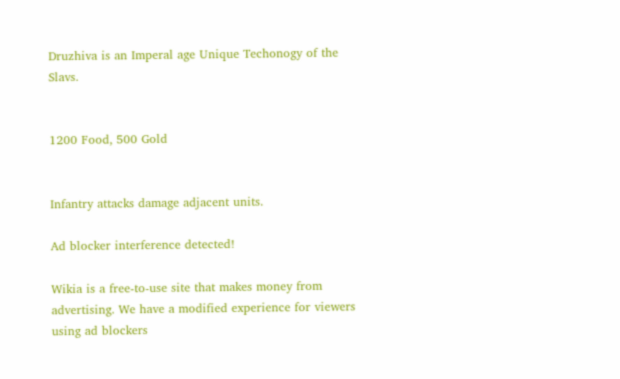Druzhiva is an Imperal age Unique Techonogy of the Slavs.


1200 Food, 500 Gold


Infantry attacks damage adjacent units.

Ad blocker interference detected!

Wikia is a free-to-use site that makes money from advertising. We have a modified experience for viewers using ad blockers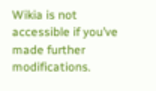Wikia is not accessible if you’ve made further modifications.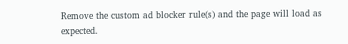Remove the custom ad blocker rule(s) and the page will load as expected.